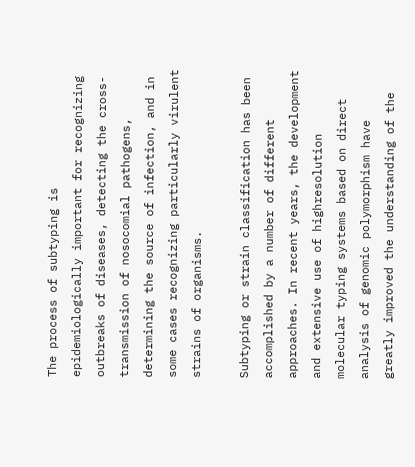The process of subtyping is epidemiologically important for recognizing outbreaks of diseases, detecting the cross-transmission of nosocomial pathogens, determining the source of infection, and in some cases recognizing particularly virulent strains of organisms.

Subtyping or strain classification has been accomplished by a number of different approaches. In recent years, the development and extensive use of highresolution molecular typing systems based on direct analysis of genomic polymorphism have greatly improved the understanding of the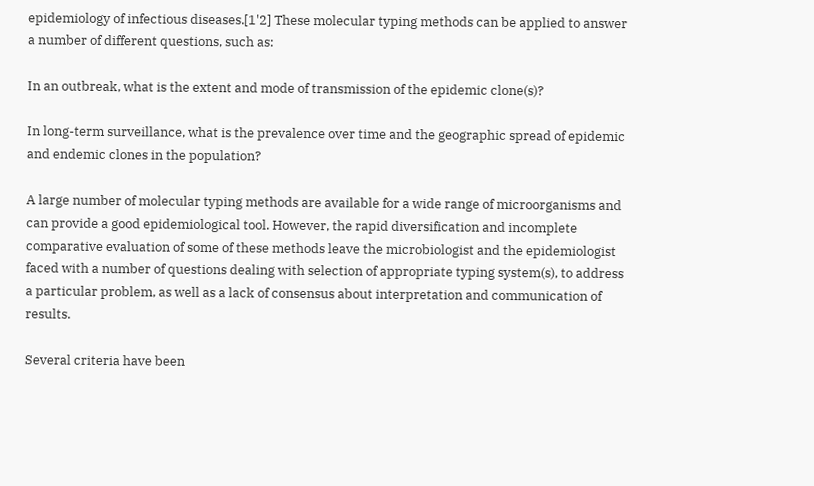epidemiology of infectious diseases.[1'2] These molecular typing methods can be applied to answer a number of different questions, such as:

In an outbreak, what is the extent and mode of transmission of the epidemic clone(s)?

In long-term surveillance, what is the prevalence over time and the geographic spread of epidemic and endemic clones in the population?

A large number of molecular typing methods are available for a wide range of microorganisms and can provide a good epidemiological tool. However, the rapid diversification and incomplete comparative evaluation of some of these methods leave the microbiologist and the epidemiologist faced with a number of questions dealing with selection of appropriate typing system(s), to address a particular problem, as well as a lack of consensus about interpretation and communication of results.

Several criteria have been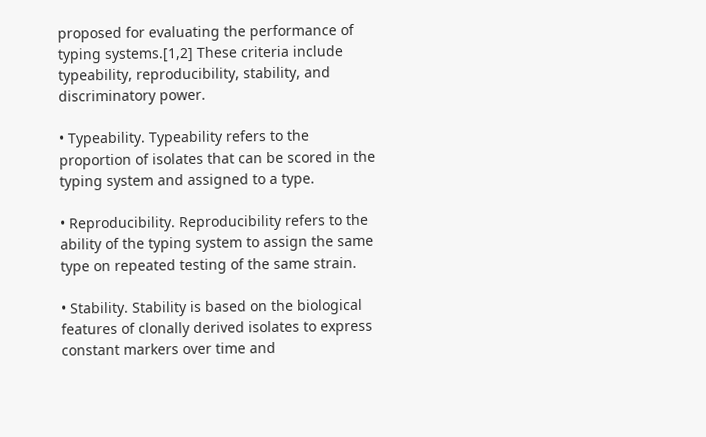proposed for evaluating the performance of typing systems.[1,2] These criteria include typeability, reproducibility, stability, and discriminatory power.

• Typeability. Typeability refers to the proportion of isolates that can be scored in the typing system and assigned to a type.

• Reproducibility. Reproducibility refers to the ability of the typing system to assign the same type on repeated testing of the same strain.

• Stability. Stability is based on the biological features of clonally derived isolates to express constant markers over time and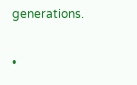generations.

•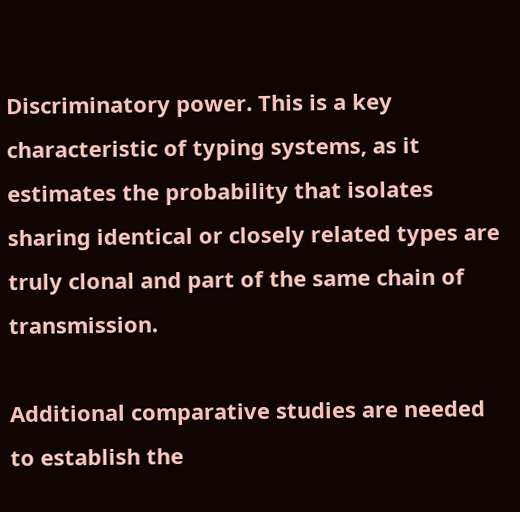Discriminatory power. This is a key characteristic of typing systems, as it estimates the probability that isolates sharing identical or closely related types are truly clonal and part of the same chain of transmission.

Additional comparative studies are needed to establish the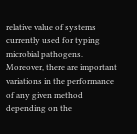relative value of systems currently used for typing microbial pathogens. Moreover, there are important variations in the performance of any given method depending on the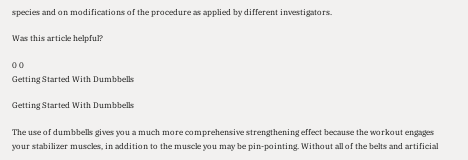species and on modifications of the procedure as applied by different investigators.

Was this article helpful?

0 0
Getting Started With Dumbbells

Getting Started With Dumbbells

The use of dumbbells gives you a much more comprehensive strengthening effect because the workout engages your stabilizer muscles, in addition to the muscle you may be pin-pointing. Without all of the belts and artificial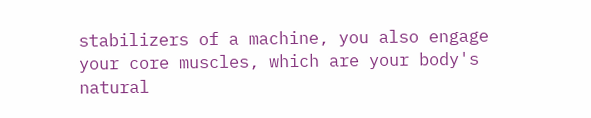stabilizers of a machine, you also engage your core muscles, which are your body's natural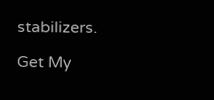stabilizers.

Get My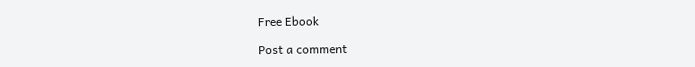Free Ebook

Post a comment